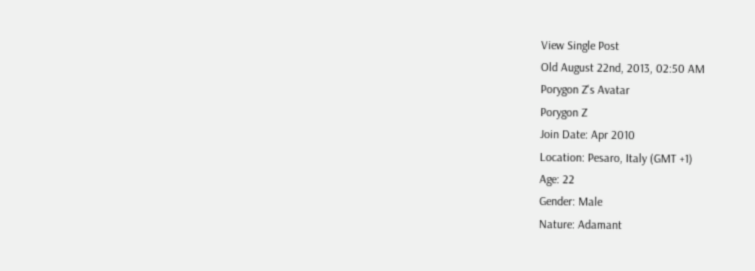View Single Post
Old August 22nd, 2013, 02:50 AM
Porygon Z's Avatar
Porygon Z
Join Date: Apr 2010
Location: Pesaro, Italy (GMT +1)
Age: 22
Gender: Male
Nature: Adamant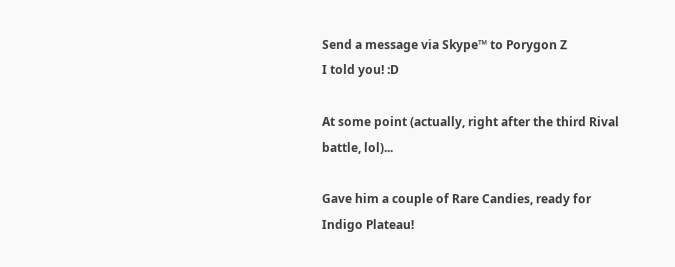Send a message via Skype™ to Porygon Z
I told you! :D

At some point (actually, right after the third Rival battle, lol)...

Gave him a couple of Rare Candies, ready for Indigo Plateau!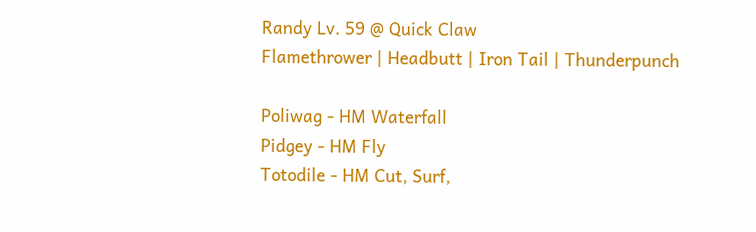Randy Lv. 59 @ Quick Claw
Flamethrower | Headbutt | Iron Tail | Thunderpunch

Poliwag - HM Waterfall
Pidgey - HM Fly
Totodile - HM Cut, Surf,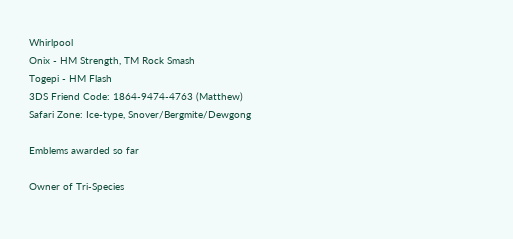Whirlpool
Onix - HM Strength, TM Rock Smash
Togepi - HM Flash
3DS Friend Code: 1864-9474-4763 (Matthew)
Safari Zone: Ice-type, Snover/Bergmite/Dewgong

Emblems awarded so far

Owner of Tri-Species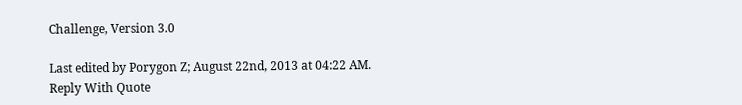Challenge, Version 3.0

Last edited by Porygon Z; August 22nd, 2013 at 04:22 AM.
Reply With Quote